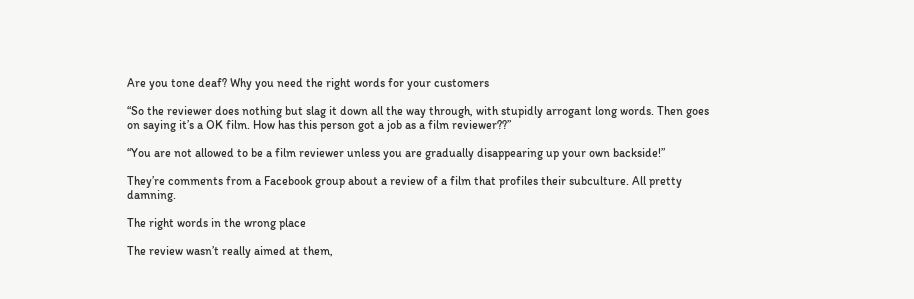Are you tone deaf? Why you need the right words for your customers

“So the reviewer does nothing but slag it down all the way through, with stupidly arrogant long words. Then goes on saying it’s a OK film. How has this person got a job as a film reviewer??”

“You are not allowed to be a film reviewer unless you are gradually disappearing up your own backside!”

They’re comments from a Facebook group about a review of a film that profiles their subculture. All pretty damning.

The right words in the wrong place

The review wasn’t really aimed at them,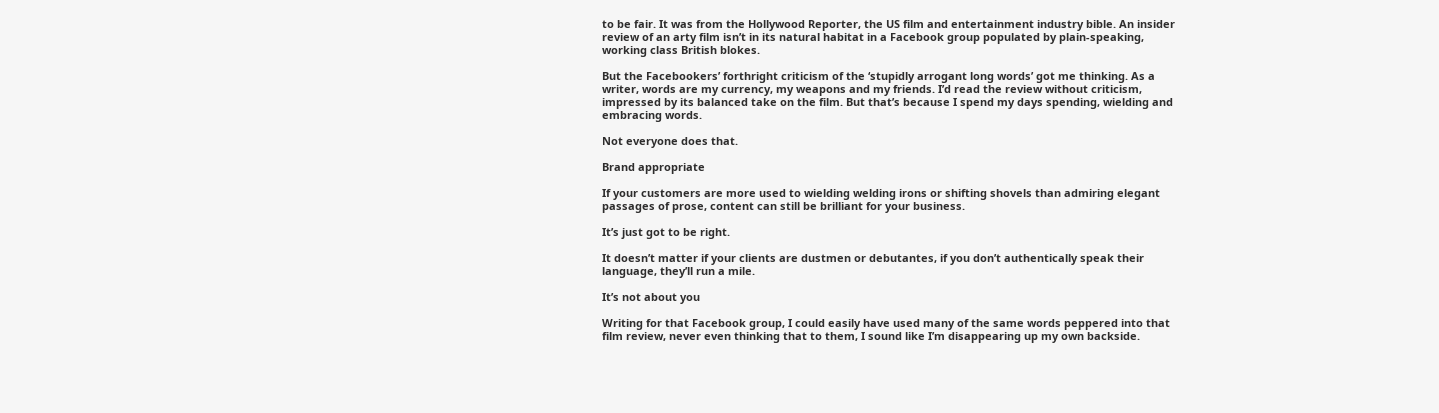to be fair. It was from the Hollywood Reporter, the US film and entertainment industry bible. An insider review of an arty film isn’t in its natural habitat in a Facebook group populated by plain-speaking, working class British blokes.

But the Facebookers’ forthright criticism of the ‘stupidly arrogant long words’ got me thinking. As a writer, words are my currency, my weapons and my friends. I’d read the review without criticism, impressed by its balanced take on the film. But that’s because I spend my days spending, wielding and embracing words.

Not everyone does that.

Brand appropriate

If your customers are more used to wielding welding irons or shifting shovels than admiring elegant passages of prose, content can still be brilliant for your business.

It’s just got to be right.

It doesn’t matter if your clients are dustmen or debutantes, if you don’t authentically speak their language, they’ll run a mile.

It’s not about you

Writing for that Facebook group, I could easily have used many of the same words peppered into that film review, never even thinking that to them, I sound like I’m disappearing up my own backside.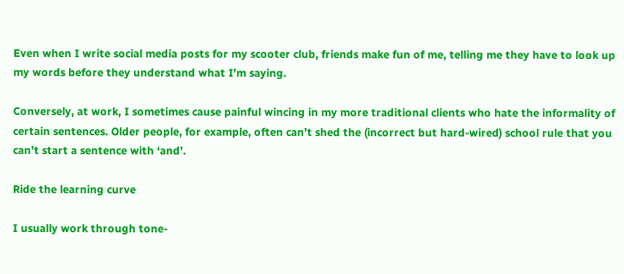Even when I write social media posts for my scooter club, friends make fun of me, telling me they have to look up my words before they understand what I’m saying.

Conversely, at work, I sometimes cause painful wincing in my more traditional clients who hate the informality of certain sentences. Older people, for example, often can’t shed the (incorrect but hard-wired) school rule that you can’t start a sentence with ‘and’.

Ride the learning curve

I usually work through tone-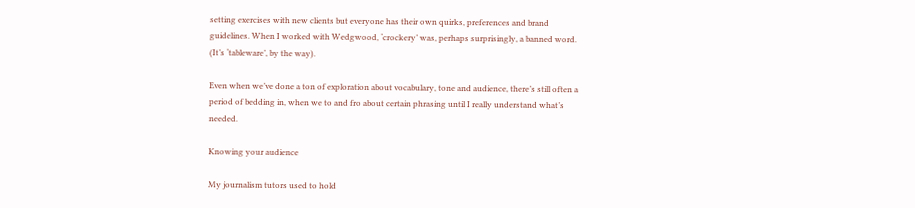setting exercises with new clients but everyone has their own quirks, preferences and brand guidelines. When I worked with Wedgwood, ‘crockery’ was, perhaps surprisingly, a banned word. (It’s ‘tableware’, by the way).

Even when we’ve done a ton of exploration about vocabulary, tone and audience, there’s still often a period of bedding in, when we to and fro about certain phrasing until I really understand what’s needed.

Knowing your audience

My journalism tutors used to hold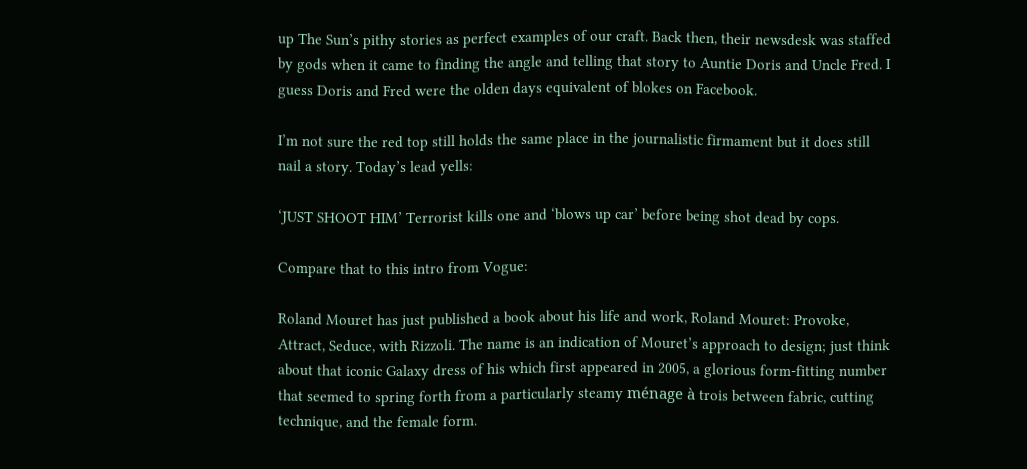up The Sun’s pithy stories as perfect examples of our craft. Back then, their newsdesk was staffed by gods when it came to finding the angle and telling that story to Auntie Doris and Uncle Fred. I guess Doris and Fred were the olden days equivalent of blokes on Facebook.

I’m not sure the red top still holds the same place in the journalistic firmament but it does still nail a story. Today’s lead yells:

‘JUST SHOOT HIM’ Terrorist kills one and ‘blows up car’ before being shot dead by cops.

Compare that to this intro from Vogue:

Roland Mouret has just published a book about his life and work, Roland Mouret: Provoke, Attract, Seduce, with Rizzoli. The name is an indication of Mouret’s approach to design; just think about that iconic Galaxy dress of his which first appeared in 2005, a glorious form-fitting number that seemed to spring forth from a particularly steamy ménage à trois between fabric, cutting technique, and the female form.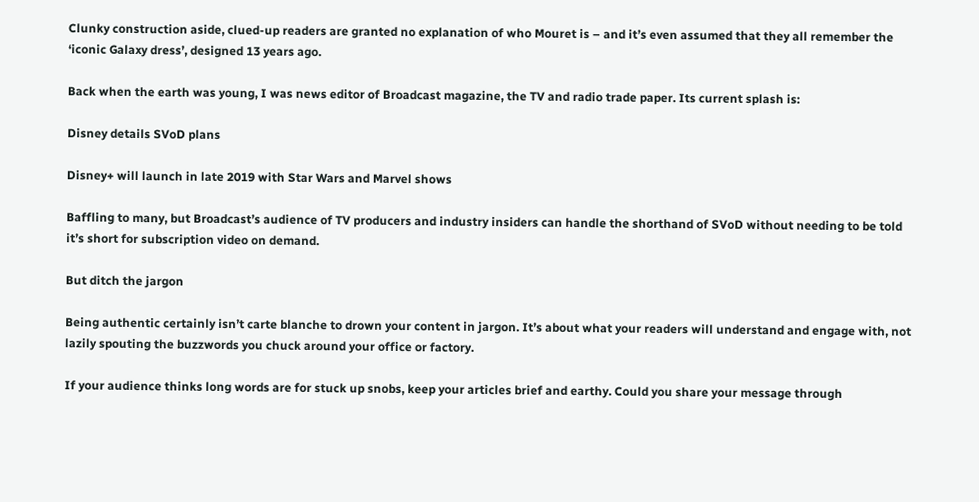Clunky construction aside, clued-up readers are granted no explanation of who Mouret is – and it’s even assumed that they all remember the ‘iconic Galaxy dress’, designed 13 years ago.

Back when the earth was young, I was news editor of Broadcast magazine, the TV and radio trade paper. Its current splash is:

Disney details SVoD plans

Disney+ will launch in late 2019 with Star Wars and Marvel shows

Baffling to many, but Broadcast’s audience of TV producers and industry insiders can handle the shorthand of SVoD without needing to be told it’s short for subscription video on demand.

But ditch the jargon

Being authentic certainly isn’t carte blanche to drown your content in jargon. It’s about what your readers will understand and engage with, not lazily spouting the buzzwords you chuck around your office or factory.

If your audience thinks long words are for stuck up snobs, keep your articles brief and earthy. Could you share your message through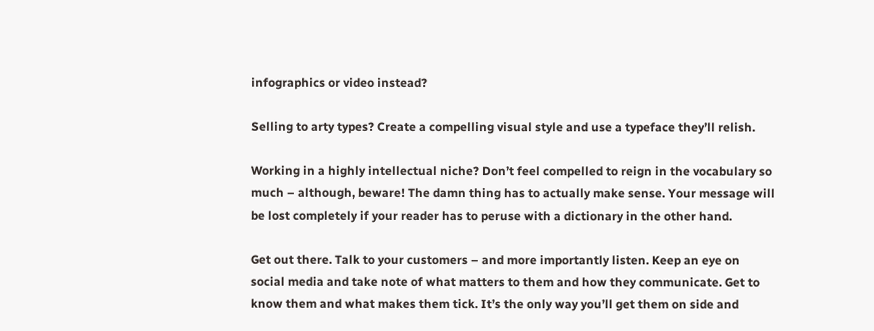infographics or video instead?

Selling to arty types? Create a compelling visual style and use a typeface they’ll relish.

Working in a highly intellectual niche? Don’t feel compelled to reign in the vocabulary so much – although, beware! The damn thing has to actually make sense. Your message will be lost completely if your reader has to peruse with a dictionary in the other hand.

Get out there. Talk to your customers – and more importantly listen. Keep an eye on social media and take note of what matters to them and how they communicate. Get to know them and what makes them tick. It’s the only way you’ll get them on side and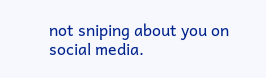not sniping about you on social media.